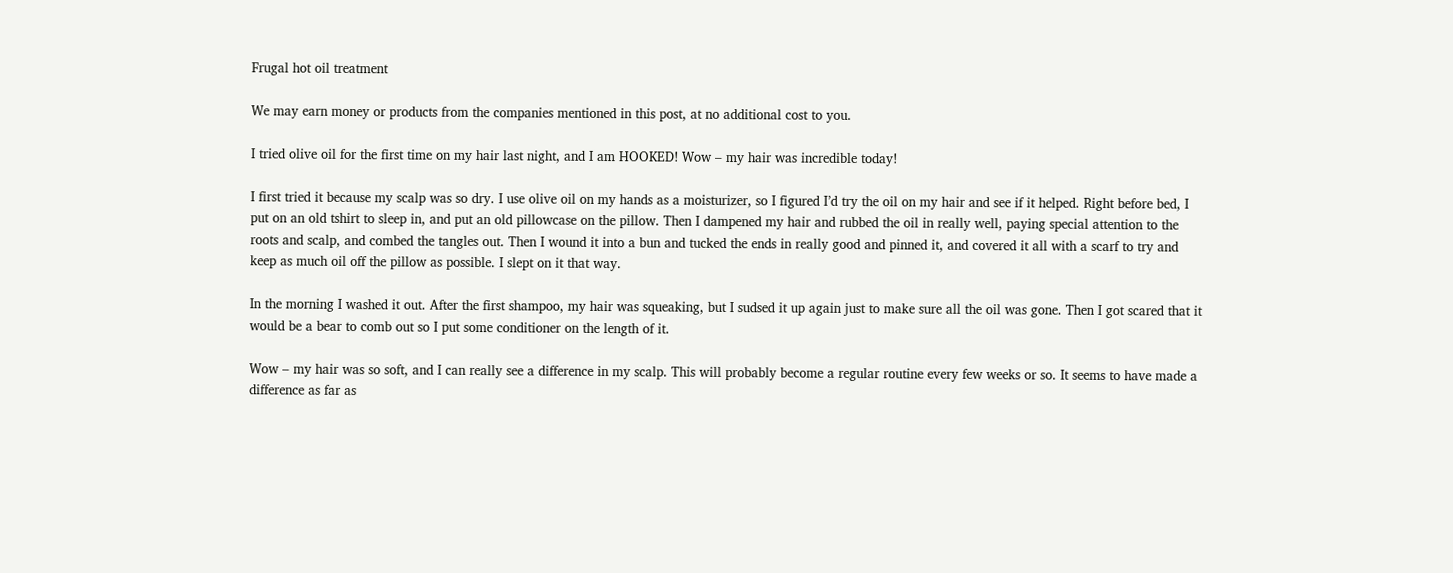Frugal hot oil treatment

We may earn money or products from the companies mentioned in this post, at no additional cost to you.

I tried olive oil for the first time on my hair last night, and I am HOOKED! Wow – my hair was incredible today!

I first tried it because my scalp was so dry. I use olive oil on my hands as a moisturizer, so I figured I’d try the oil on my hair and see if it helped. Right before bed, I put on an old tshirt to sleep in, and put an old pillowcase on the pillow. Then I dampened my hair and rubbed the oil in really well, paying special attention to the roots and scalp, and combed the tangles out. Then I wound it into a bun and tucked the ends in really good and pinned it, and covered it all with a scarf to try and keep as much oil off the pillow as possible. I slept on it that way.

In the morning I washed it out. After the first shampoo, my hair was squeaking, but I sudsed it up again just to make sure all the oil was gone. Then I got scared that it would be a bear to comb out so I put some conditioner on the length of it.

Wow – my hair was so soft, and I can really see a difference in my scalp. This will probably become a regular routine every few weeks or so. It seems to have made a difference as far as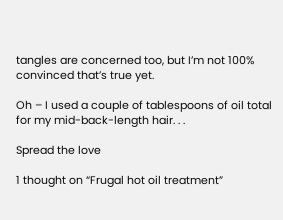tangles are concerned too, but I’m not 100% convinced that’s true yet.

Oh – I used a couple of tablespoons of oil total for my mid-back-length hair. . .

Spread the love

1 thought on “Frugal hot oil treatment”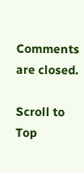Comments are closed.

Scroll to Top